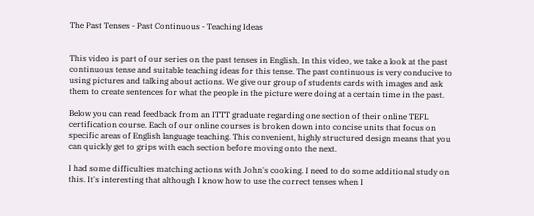The Past Tenses - Past Continuous - Teaching Ideas


This video is part of our series on the past tenses in English. In this video, we take a look at the past continuous tense and suitable teaching ideas for this tense. The past continuous is very conducive to using pictures and talking about actions. We give our group of students cards with images and ask them to create sentences for what the people in the picture were doing at a certain time in the past.

Below you can read feedback from an ITTT graduate regarding one section of their online TEFL certification course. Each of our online courses is broken down into concise units that focus on specific areas of English language teaching. This convenient, highly structured design means that you can quickly get to grips with each section before moving onto the next.

I had some difficulties matching actions with John's cooking. I need to do some additional study on this. It's interesting that although I know how to use the correct tenses when I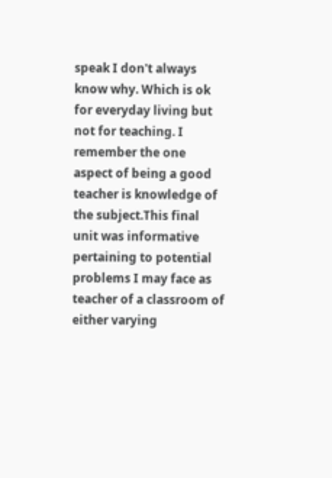speak I don't always know why. Which is ok for everyday living but not for teaching. I remember the one aspect of being a good teacher is knowledge of the subject.This final unit was informative pertaining to potential problems I may face as teacher of a classroom of either varying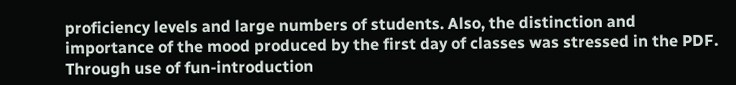proficiency levels and large numbers of students. Also, the distinction and importance of the mood produced by the first day of classes was stressed in the PDF. Through use of fun-introduction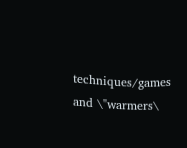techniques/games and \"warmers\